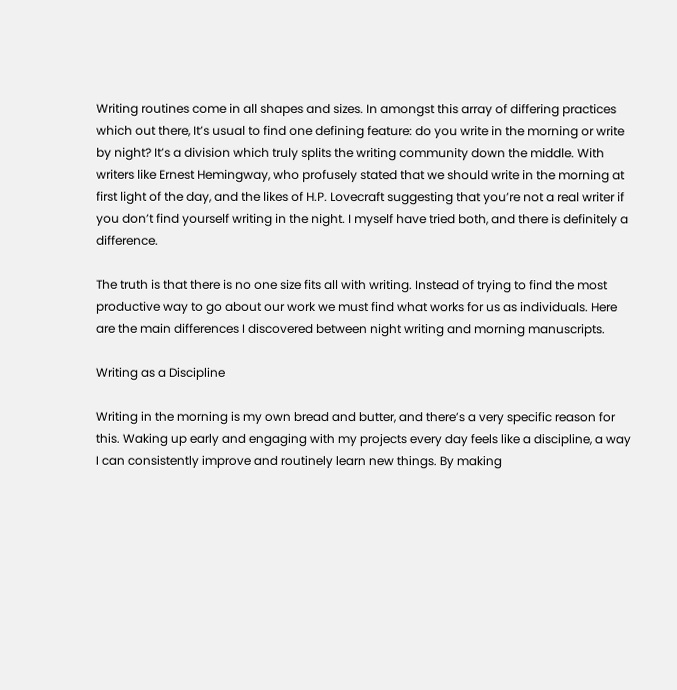Writing routines come in all shapes and sizes. In amongst this array of differing practices which out there, It’s usual to find one defining feature: do you write in the morning or write by night? It’s a division which truly splits the writing community down the middle. With writers like Ernest Hemingway, who profusely stated that we should write in the morning at first light of the day, and the likes of H.P. Lovecraft suggesting that you’re not a real writer if you don’t find yourself writing in the night. I myself have tried both, and there is definitely a difference.

The truth is that there is no one size fits all with writing. Instead of trying to find the most productive way to go about our work we must find what works for us as individuals. Here are the main differences I discovered between night writing and morning manuscripts.

Writing as a Discipline

Writing in the morning is my own bread and butter, and there’s a very specific reason for this. Waking up early and engaging with my projects every day feels like a discipline, a way I can consistently improve and routinely learn new things. By making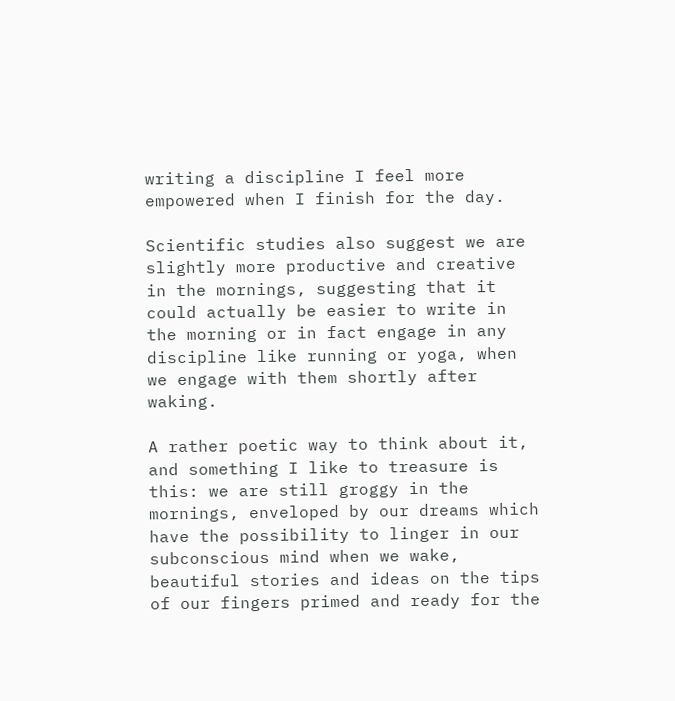writing a discipline I feel more empowered when I finish for the day.

Scientific studies also suggest we are slightly more productive and creative in the mornings, suggesting that it could actually be easier to write in the morning or in fact engage in any discipline like running or yoga, when we engage with them shortly after waking.

A rather poetic way to think about it, and something I like to treasure is this: we are still groggy in the mornings, enveloped by our dreams which have the possibility to linger in our subconscious mind when we wake, beautiful stories and ideas on the tips of our fingers primed and ready for the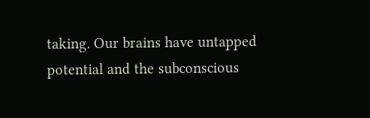taking. Our brains have untapped potential and the subconscious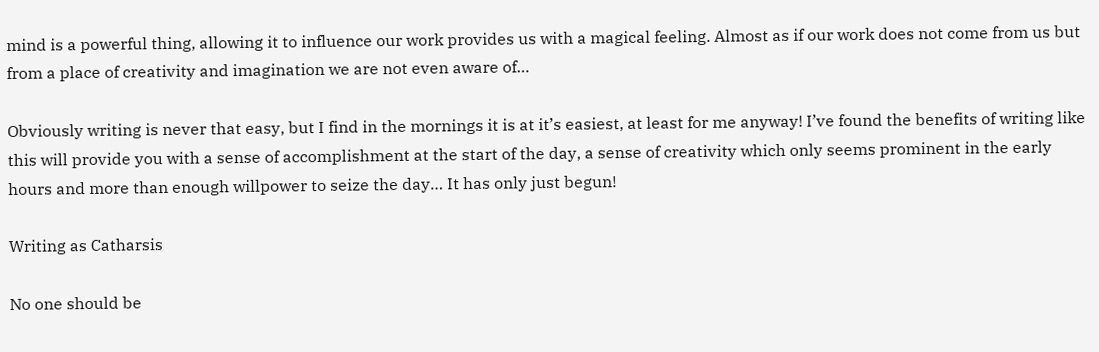mind is a powerful thing, allowing it to influence our work provides us with a magical feeling. Almost as if our work does not come from us but from a place of creativity and imagination we are not even aware of…

Obviously writing is never that easy, but I find in the mornings it is at it’s easiest, at least for me anyway! I’ve found the benefits of writing like this will provide you with a sense of accomplishment at the start of the day, a sense of creativity which only seems prominent in the early hours and more than enough willpower to seize the day… It has only just begun!

Writing as Catharsis

No one should be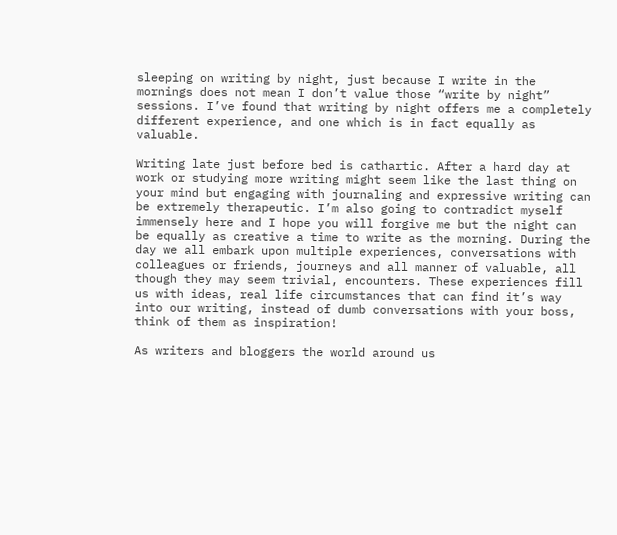sleeping on writing by night, just because I write in the mornings does not mean I don’t value those “write by night” sessions. I’ve found that writing by night offers me a completely different experience, and one which is in fact equally as valuable.

Writing late just before bed is cathartic. After a hard day at work or studying more writing might seem like the last thing on your mind but engaging with journaling and expressive writing can be extremely therapeutic. I’m also going to contradict myself immensely here and I hope you will forgive me but the night can be equally as creative a time to write as the morning. During the day we all embark upon multiple experiences, conversations with colleagues or friends, journeys and all manner of valuable, all though they may seem trivial, encounters. These experiences fill us with ideas, real life circumstances that can find it’s way into our writing, instead of dumb conversations with your boss, think of them as inspiration!

As writers and bloggers the world around us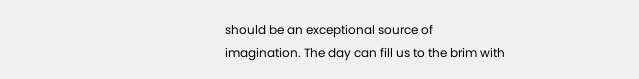should be an exceptional source of imagination. The day can fill us to the brim with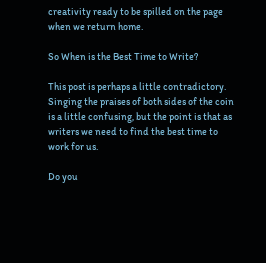creativity ready to be spilled on the page when we return home.

So When is the Best Time to Write?

This post is perhaps a little contradictory. Singing the praises of both sides of the coin is a little confusing, but the point is that as writers we need to find the best time to work for us.

Do you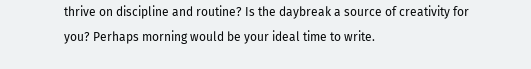thrive on discipline and routine? Is the daybreak a source of creativity for you? Perhaps morning would be your ideal time to write.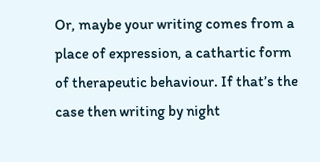Or, maybe your writing comes from a place of expression, a cathartic form of therapeutic behaviour. If that’s the case then writing by night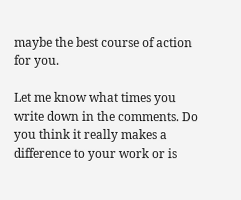maybe the best course of action for you.

Let me know what times you write down in the comments. Do you think it really makes a difference to your work or is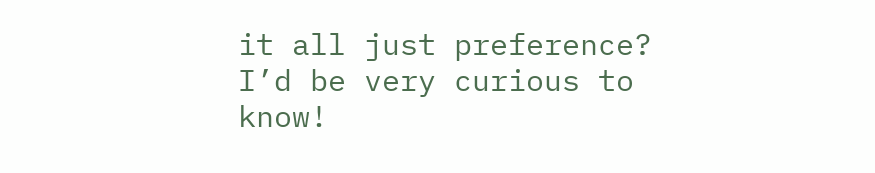it all just preference? I’d be very curious to know!